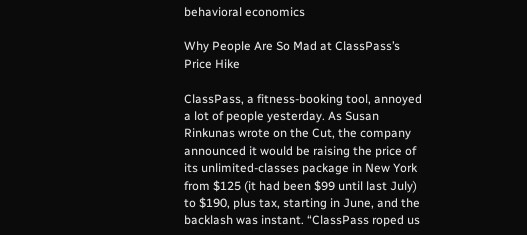behavioral economics

Why People Are So Mad at ClassPass’s Price Hike

ClassPass, a fitness-booking tool, annoyed a lot of people yesterday. As Susan Rinkunas wrote on the Cut, the company announced it would be raising the price of its unlimited-classes package in New York from $125 (it had been $99 until last July) to $190, plus tax, starting in June, and the backlash was instant. “ClassPass roped us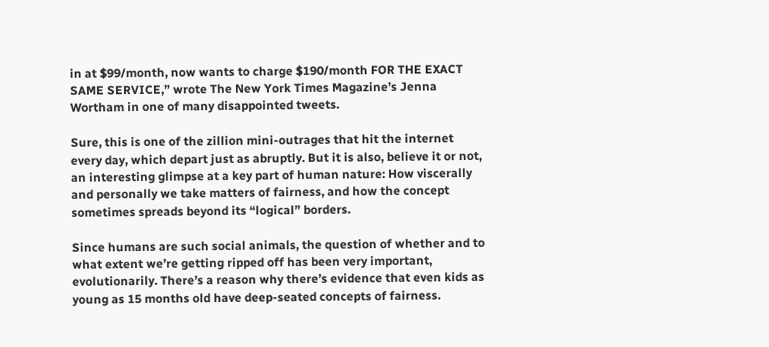in at $99/month, now wants to charge $190/month FOR THE EXACT SAME SERVICE,” wrote The New York Times Magazine’s Jenna Wortham in one of many disappointed tweets.

Sure, this is one of the zillion mini-outrages that hit the internet every day, which depart just as abruptly. But it is also, believe it or not, an interesting glimpse at a key part of human nature: How viscerally and personally we take matters of fairness, and how the concept sometimes spreads beyond its “logical” borders.

Since humans are such social animals, the question of whether and to what extent we’re getting ripped off has been very important, evolutionarily. There’s a reason why there’s evidence that even kids as young as 15 months old have deep-seated concepts of fairness.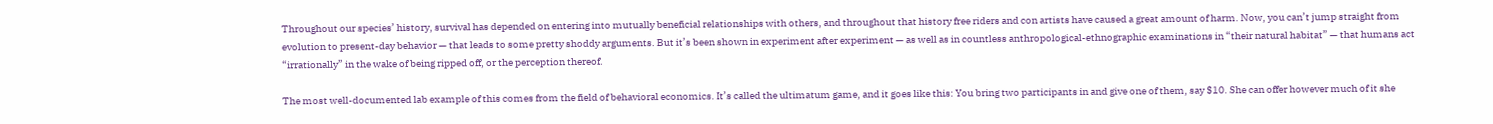Throughout our species’ history, survival has depended on entering into mutually beneficial relationships with others, and throughout that history free riders and con artists have caused a great amount of harm. Now, you can’t jump straight from evolution to present-day behavior — that leads to some pretty shoddy arguments. But it’s been shown in experiment after experiment — as well as in countless anthropological-ethnographic examinations in “their natural habitat” — that humans act “irrationally” in the wake of being ripped off, or the perception thereof.

The most well-documented lab example of this comes from the field of behavioral economics. It’s called the ultimatum game, and it goes like this: You bring two participants in and give one of them, say $10. She can offer however much of it she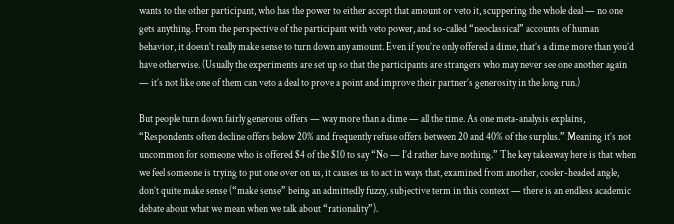wants to the other participant, who has the power to either accept that amount or veto it, scuppering the whole deal — no one gets anything. From the perspective of the participant with veto power, and so-called “neoclassical” accounts of human behavior, it doesn’t really make sense to turn down any amount. Even if you’re only offered a dime, that’s a dime more than you’d have otherwise. (Usually the experiments are set up so that the participants are strangers who may never see one another again — it’s not like one of them can veto a deal to prove a point and improve their partner’s generosity in the long run.)

But people turn down fairly generous offers — way more than a dime — all the time. As one meta-analysis explains, “Respondents often decline offers below 20% and frequently refuse offers between 20 and 40% of the surplus.” Meaning it’s not uncommon for someone who is offered $4 of the $10 to say “No — I’d rather have nothing.” The key takeaway here is that when we feel someone is trying to put one over on us, it causes us to act in ways that, examined from another, cooler-headed angle, don’t quite make sense (“make sense” being an admittedly fuzzy, subjective term in this context — there is an endless academic debate about what we mean when we talk about “rationality”).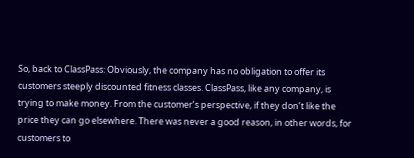So, back to ClassPass: Obviously, the company has no obligation to offer its customers steeply discounted fitness classes. ClassPass, like any company, is trying to make money. From the customer’s perspective, if they don’t like the price they can go elsewhere. There was never a good reason, in other words, for customers to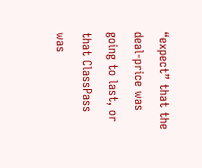“expect” that the deal-price was going to last, or that ClassPass was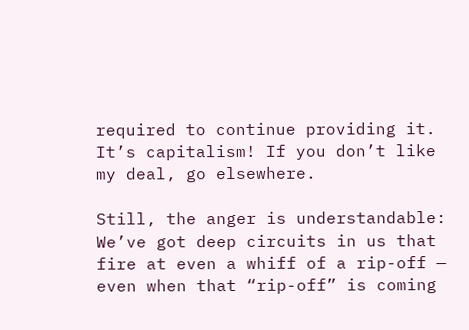required to continue providing it. It’s capitalism! If you don’t like my deal, go elsewhere.

Still, the anger is understandable: We’ve got deep circuits in us that fire at even a whiff of a rip-off — even when that “rip-off” is coming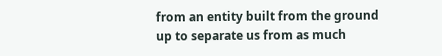from an entity built from the ground up to separate us from as much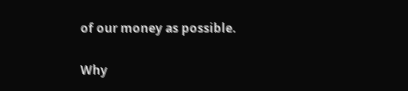of our money as possible.

Why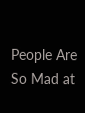People Are So Mad at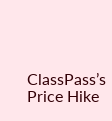ClassPass’s Price Hike